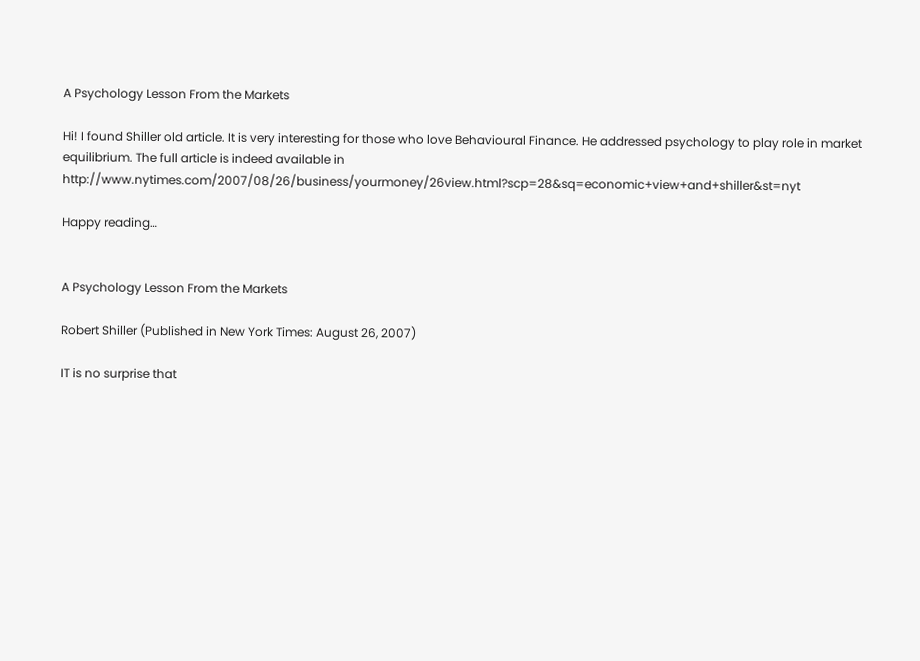A Psychology Lesson From the Markets

Hi! I found Shiller old article. It is very interesting for those who love Behavioural Finance. He addressed psychology to play role in market equilibrium. The full article is indeed available in http://www.nytimes.com/2007/08/26/business/yourmoney/26view.html?scp=28&sq=economic+view+and+shiller&st=nyt

Happy reading…


A Psychology Lesson From the Markets

Robert Shiller (Published in New York Times: August 26, 2007)

IT is no surprise that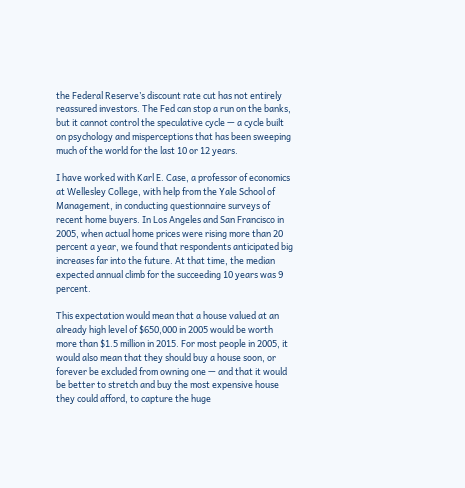the Federal Reserve’s discount rate cut has not entirely reassured investors. The Fed can stop a run on the banks, but it cannot control the speculative cycle — a cycle built on psychology and misperceptions that has been sweeping much of the world for the last 10 or 12 years.

I have worked with Karl E. Case, a professor of economics at Wellesley College, with help from the Yale School of Management, in conducting questionnaire surveys of recent home buyers. In Los Angeles and San Francisco in 2005, when actual home prices were rising more than 20 percent a year, we found that respondents anticipated big increases far into the future. At that time, the median expected annual climb for the succeeding 10 years was 9 percent.

This expectation would mean that a house valued at an already high level of $650,000 in 2005 would be worth more than $1.5 million in 2015. For most people in 2005, it would also mean that they should buy a house soon, or forever be excluded from owning one — and that it would be better to stretch and buy the most expensive house they could afford, to capture the huge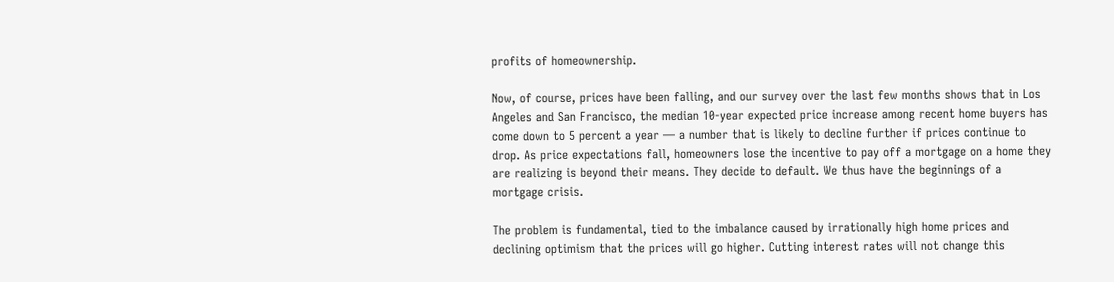profits of homeownership.

Now, of course, prices have been falling, and our survey over the last few months shows that in Los Angeles and San Francisco, the median 10-year expected price increase among recent home buyers has come down to 5 percent a year — a number that is likely to decline further if prices continue to drop. As price expectations fall, homeowners lose the incentive to pay off a mortgage on a home they are realizing is beyond their means. They decide to default. We thus have the beginnings of a mortgage crisis.

The problem is fundamental, tied to the imbalance caused by irrationally high home prices and declining optimism that the prices will go higher. Cutting interest rates will not change this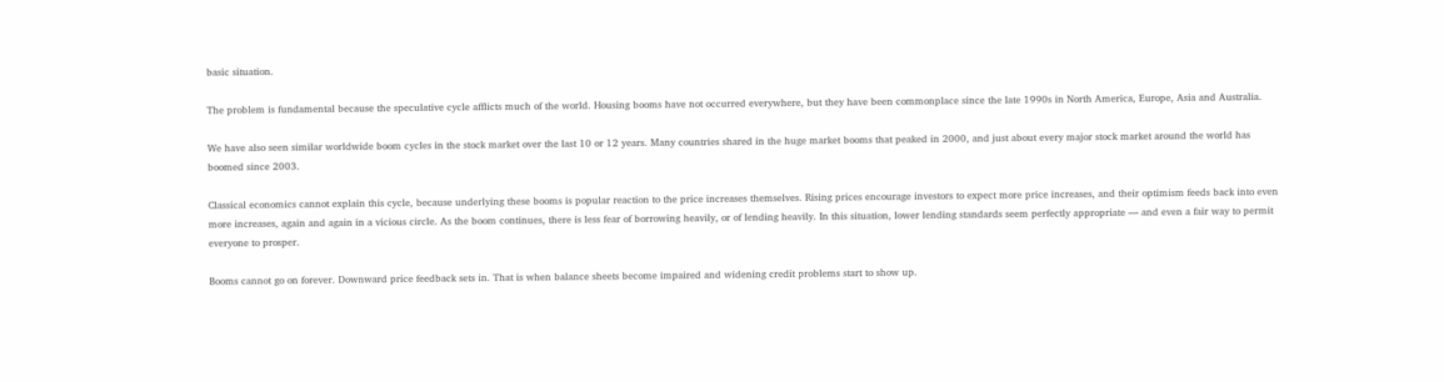basic situation.

The problem is fundamental because the speculative cycle afflicts much of the world. Housing booms have not occurred everywhere, but they have been commonplace since the late 1990s in North America, Europe, Asia and Australia.

We have also seen similar worldwide boom cycles in the stock market over the last 10 or 12 years. Many countries shared in the huge market booms that peaked in 2000, and just about every major stock market around the world has boomed since 2003.

Classical economics cannot explain this cycle, because underlying these booms is popular reaction to the price increases themselves. Rising prices encourage investors to expect more price increases, and their optimism feeds back into even more increases, again and again in a vicious circle. As the boom continues, there is less fear of borrowing heavily, or of lending heavily. In this situation, lower lending standards seem perfectly appropriate — and even a fair way to permit everyone to prosper.

Booms cannot go on forever. Downward price feedback sets in. That is when balance sheets become impaired and widening credit problems start to show up.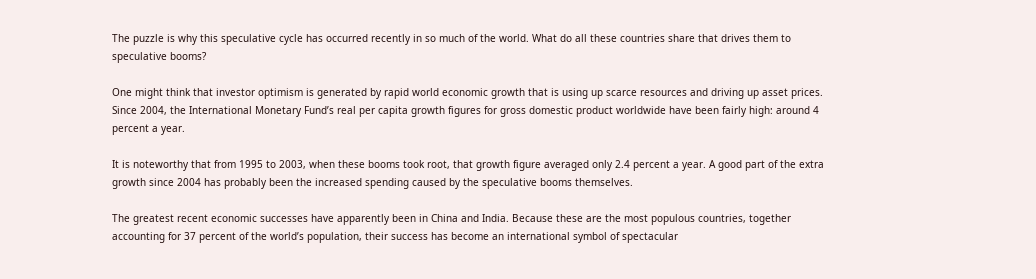The puzzle is why this speculative cycle has occurred recently in so much of the world. What do all these countries share that drives them to speculative booms?

One might think that investor optimism is generated by rapid world economic growth that is using up scarce resources and driving up asset prices. Since 2004, the International Monetary Fund’s real per capita growth figures for gross domestic product worldwide have been fairly high: around 4 percent a year.

It is noteworthy that from 1995 to 2003, when these booms took root, that growth figure averaged only 2.4 percent a year. A good part of the extra growth since 2004 has probably been the increased spending caused by the speculative booms themselves.

The greatest recent economic successes have apparently been in China and India. Because these are the most populous countries, together accounting for 37 percent of the world’s population, their success has become an international symbol of spectacular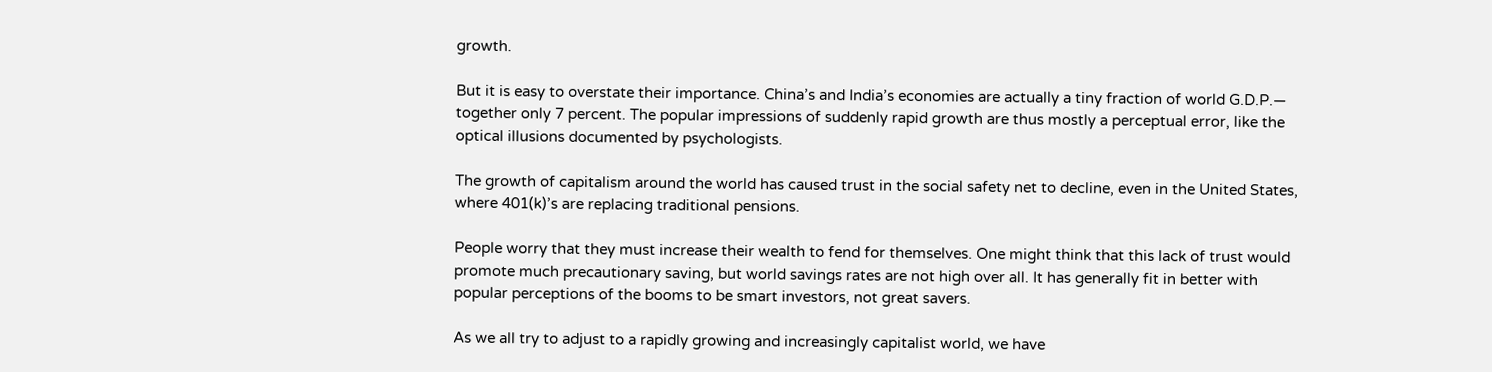growth.

But it is easy to overstate their importance. China’s and India’s economies are actually a tiny fraction of world G.D.P.— together only 7 percent. The popular impressions of suddenly rapid growth are thus mostly a perceptual error, like the optical illusions documented by psychologists.

The growth of capitalism around the world has caused trust in the social safety net to decline, even in the United States, where 401(k)’s are replacing traditional pensions.

People worry that they must increase their wealth to fend for themselves. One might think that this lack of trust would promote much precautionary saving, but world savings rates are not high over all. It has generally fit in better with popular perceptions of the booms to be smart investors, not great savers.

As we all try to adjust to a rapidly growing and increasingly capitalist world, we have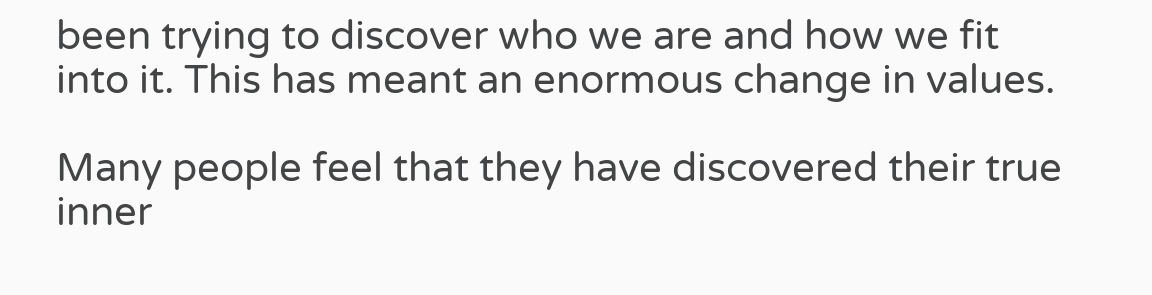been trying to discover who we are and how we fit into it. This has meant an enormous change in values.

Many people feel that they have discovered their true inner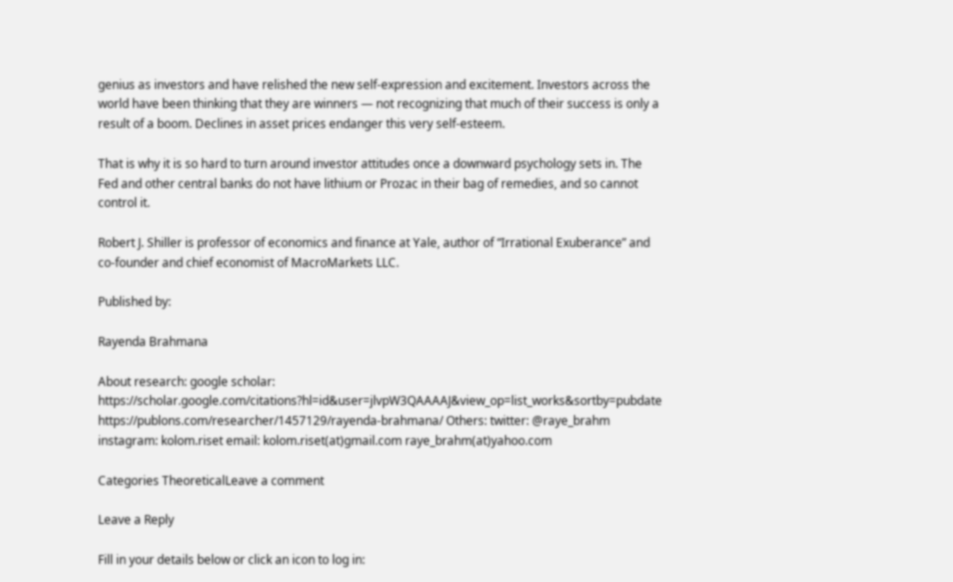genius as investors and have relished the new self-expression and excitement. Investors across the world have been thinking that they are winners — not recognizing that much of their success is only a result of a boom. Declines in asset prices endanger this very self-esteem.

That is why it is so hard to turn around investor attitudes once a downward psychology sets in. The Fed and other central banks do not have lithium or Prozac in their bag of remedies, and so cannot control it.

Robert J. Shiller is professor of economics and finance at Yale, author of “Irrational Exuberance” and co-founder and chief economist of MacroMarkets LLC.

Published by:

Rayenda Brahmana

About research: google scholar: https://scholar.google.com/citations?hl=id&user=jlvpW3QAAAAJ&view_op=list_works&sortby=pubdate https://publons.com/researcher/1457129/rayenda-brahmana/ Others: twitter: @raye_brahm instagram: kolom.riset email: kolom.riset(at)gmail.com raye_brahm(at)yahoo.com

Categories TheoreticalLeave a comment

Leave a Reply

Fill in your details below or click an icon to log in: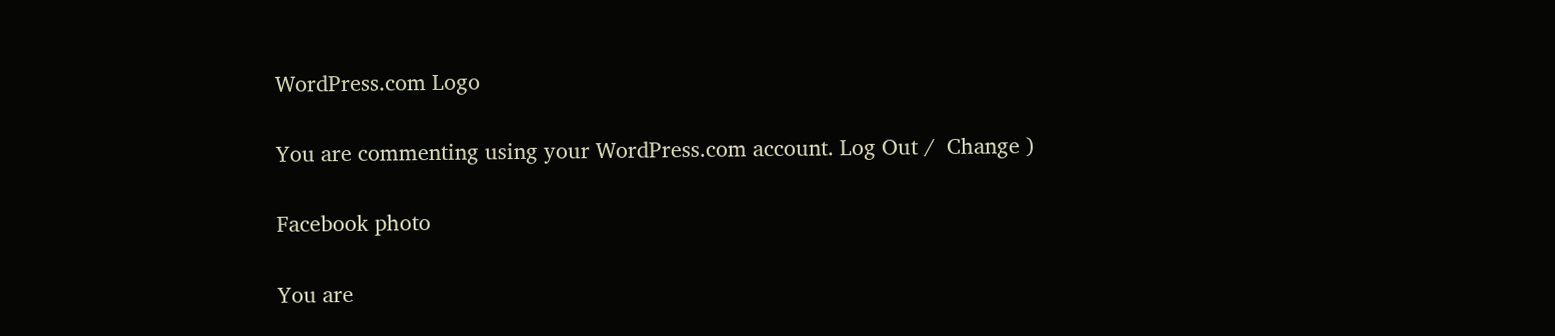WordPress.com Logo

You are commenting using your WordPress.com account. Log Out /  Change )

Facebook photo

You are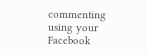commenting using your Facebook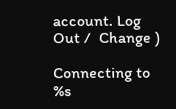account. Log Out /  Change )

Connecting to %s